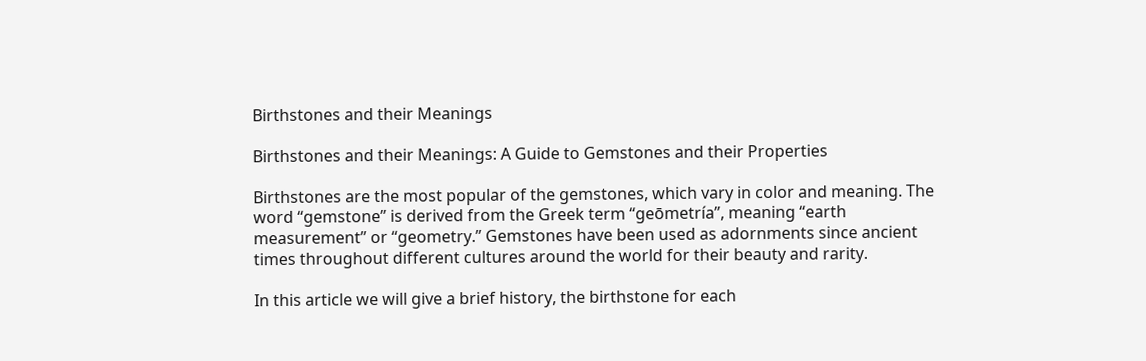Birthstones and their Meanings

Birthstones and their Meanings: A Guide to Gemstones and their Properties

Birthstones are the most popular of the gemstones, which vary in color and meaning. The word “gemstone” is derived from the Greek term “geōmetría”, meaning “earth measurement” or “geometry.” Gemstones have been used as adornments since ancient times throughout different cultures around the world for their beauty and rarity.

In this article we will give a brief history, the birthstone for each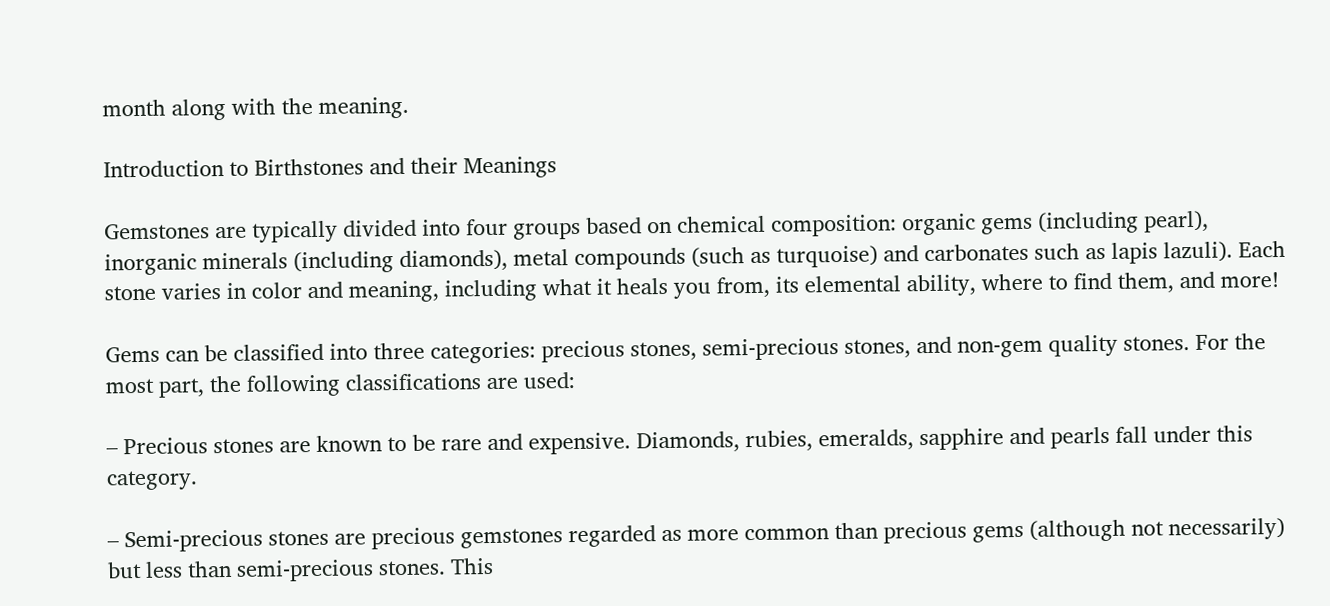month along with the meaning.

Introduction to Birthstones and their Meanings

Gemstones are typically divided into four groups based on chemical composition: organic gems (including pearl), inorganic minerals (including diamonds), metal compounds (such as turquoise) and carbonates such as lapis lazuli). Each stone varies in color and meaning, including what it heals you from, its elemental ability, where to find them, and more!

Gems can be classified into three categories: precious stones, semi-precious stones, and non-gem quality stones. For the most part, the following classifications are used:

– Precious stones are known to be rare and expensive. Diamonds, rubies, emeralds, sapphire and pearls fall under this category.

– Semi-precious stones are precious gemstones regarded as more common than precious gems (although not necessarily) but less than semi-precious stones. This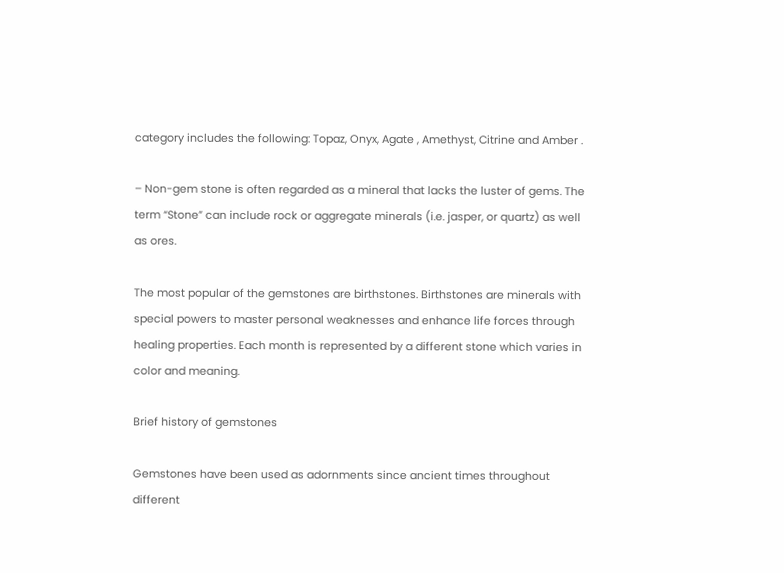category includes the following: Topaz, Onyx, Agate , Amethyst, Citrine and Amber .

– Non-gem stone is often regarded as a mineral that lacks the luster of gems. The term “Stone” can include rock or aggregate minerals (i.e. jasper, or quartz) as well as ores.

The most popular of the gemstones are birthstones. Birthstones are minerals with special powers to master personal weaknesses and enhance life forces through healing properties. Each month is represented by a different stone which varies in color and meaning.

Brief history of gemstones

Gemstones have been used as adornments since ancient times throughout different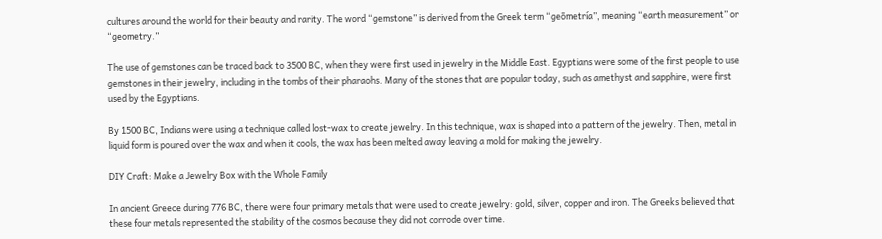cultures around the world for their beauty and rarity. The word “gemstone” is derived from the Greek term “geōmetría”, meaning “earth measurement” or “geometry.”

The use of gemstones can be traced back to 3500 BC, when they were first used in jewelry in the Middle East. Egyptians were some of the first people to use gemstones in their jewelry, including in the tombs of their pharaohs. Many of the stones that are popular today, such as amethyst and sapphire, were first used by the Egyptians.

By 1500 BC, Indians were using a technique called lost-wax to create jewelry. In this technique, wax is shaped into a pattern of the jewelry. Then, metal in liquid form is poured over the wax and when it cools, the wax has been melted away leaving a mold for making the jewelry.

DIY Craft: Make a Jewelry Box with the Whole Family

In ancient Greece during 776 BC, there were four primary metals that were used to create jewelry: gold, silver, copper and iron. The Greeks believed that these four metals represented the stability of the cosmos because they did not corrode over time.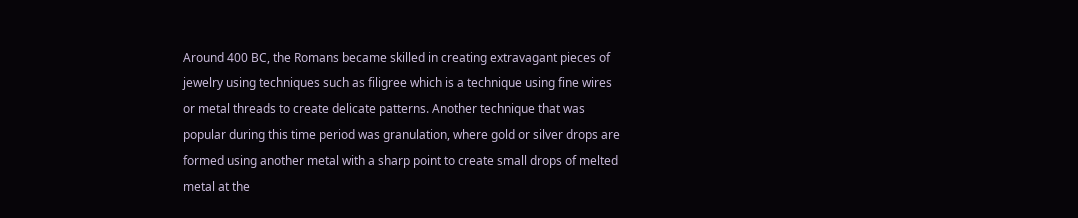Around 400 BC, the Romans became skilled in creating extravagant pieces of jewelry using techniques such as filigree which is a technique using fine wires or metal threads to create delicate patterns. Another technique that was popular during this time period was granulation, where gold or silver drops are formed using another metal with a sharp point to create small drops of melted metal at the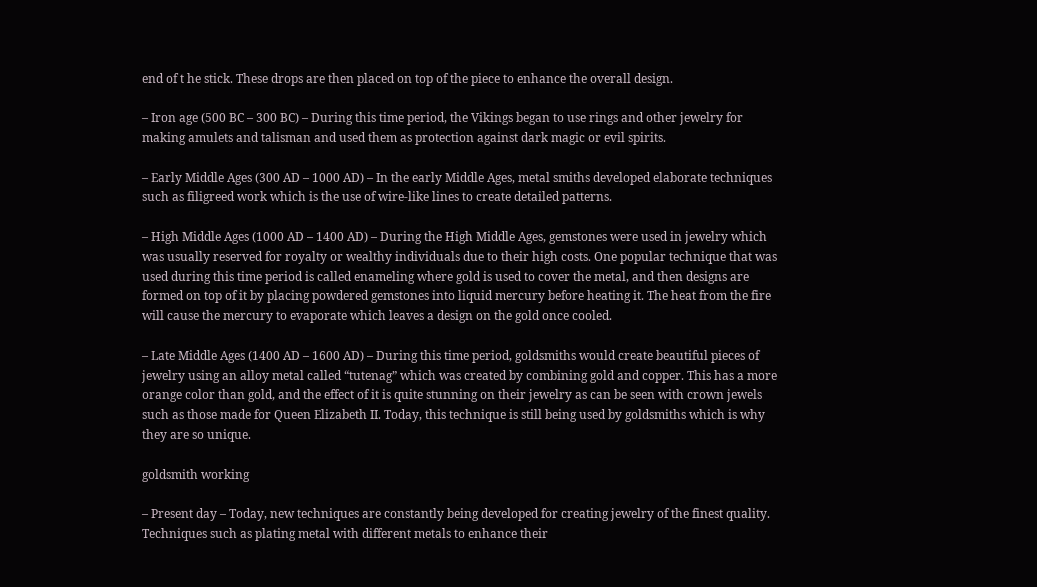end of t he stick. These drops are then placed on top of the piece to enhance the overall design.

– Iron age (500 BC – 300 BC) – During this time period, the Vikings began to use rings and other jewelry for making amulets and talisman and used them as protection against dark magic or evil spirits.

– Early Middle Ages (300 AD – 1000 AD) – In the early Middle Ages, metal smiths developed elaborate techniques such as filigreed work which is the use of wire-like lines to create detailed patterns.

– High Middle Ages (1000 AD – 1400 AD) – During the High Middle Ages, gemstones were used in jewelry which was usually reserved for royalty or wealthy individuals due to their high costs. One popular technique that was used during this time period is called enameling where gold is used to cover the metal, and then designs are formed on top of it by placing powdered gemstones into liquid mercury before heating it. The heat from the fire will cause the mercury to evaporate which leaves a design on the gold once cooled.

– Late Middle Ages (1400 AD – 1600 AD) – During this time period, goldsmiths would create beautiful pieces of jewelry using an alloy metal called “tutenag” which was created by combining gold and copper. This has a more orange color than gold, and the effect of it is quite stunning on their jewelry as can be seen with crown jewels such as those made for Queen Elizabeth II. Today, this technique is still being used by goldsmiths which is why they are so unique.

goldsmith working

– Present day – Today, new techniques are constantly being developed for creating jewelry of the finest quality. Techniques such as plating metal with different metals to enhance their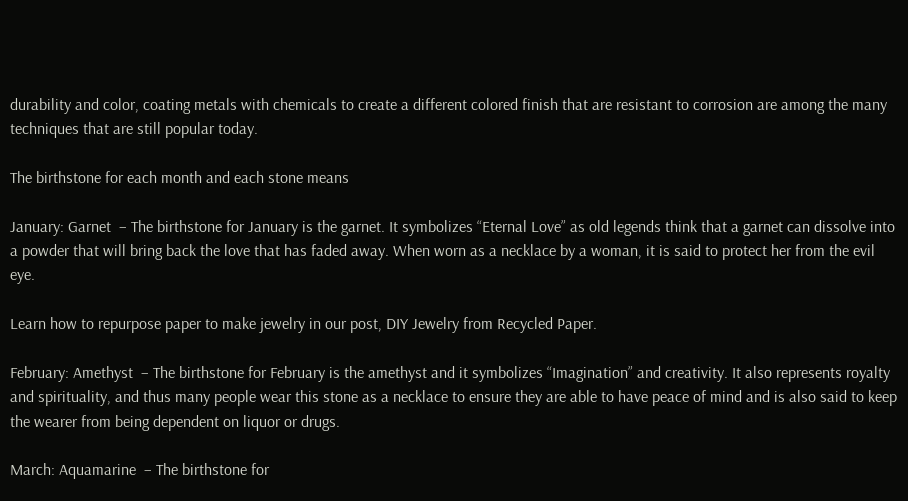durability and color, coating metals with chemicals to create a different colored finish that are resistant to corrosion are among the many techniques that are still popular today.

The birthstone for each month and each stone means

January: Garnet  – The birthstone for January is the garnet. It symbolizes “Eternal Love” as old legends think that a garnet can dissolve into a powder that will bring back the love that has faded away. When worn as a necklace by a woman, it is said to protect her from the evil eye.

Learn how to repurpose paper to make jewelry in our post, DIY Jewelry from Recycled Paper.

February: Amethyst  – The birthstone for February is the amethyst and it symbolizes “Imagination” and creativity. It also represents royalty and spirituality, and thus many people wear this stone as a necklace to ensure they are able to have peace of mind and is also said to keep the wearer from being dependent on liquor or drugs.

March: Aquamarine  – The birthstone for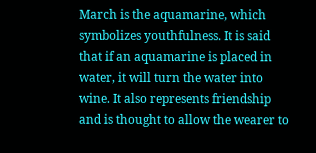March is the aquamarine, which symbolizes youthfulness. It is said that if an aquamarine is placed in water, it will turn the water into wine. It also represents friendship and is thought to allow the wearer to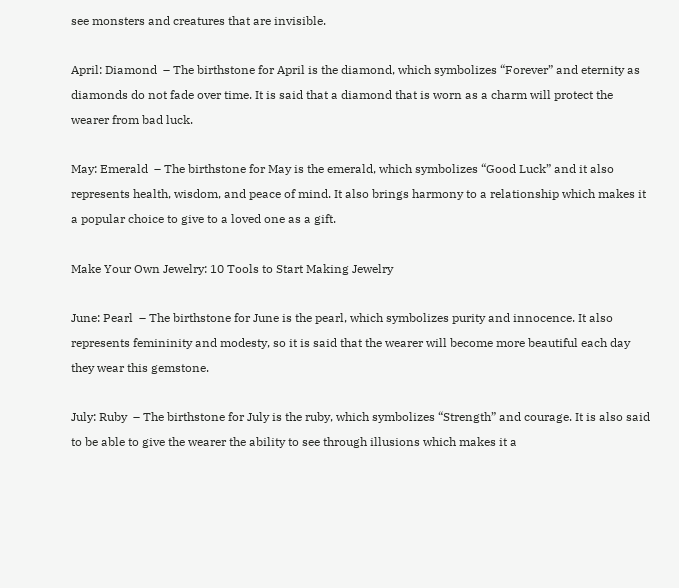see monsters and creatures that are invisible.

April: Diamond  – The birthstone for April is the diamond, which symbolizes “Forever” and eternity as diamonds do not fade over time. It is said that a diamond that is worn as a charm will protect the wearer from bad luck.

May: Emerald  – The birthstone for May is the emerald, which symbolizes “Good Luck” and it also represents health, wisdom, and peace of mind. It also brings harmony to a relationship which makes it a popular choice to give to a loved one as a gift.

Make Your Own Jewelry: 10 Tools to Start Making Jewelry

June: Pearl  – The birthstone for June is the pearl, which symbolizes purity and innocence. It also represents femininity and modesty, so it is said that the wearer will become more beautiful each day they wear this gemstone.

July: Ruby  – The birthstone for July is the ruby, which symbolizes “Strength” and courage. It is also said to be able to give the wearer the ability to see through illusions which makes it a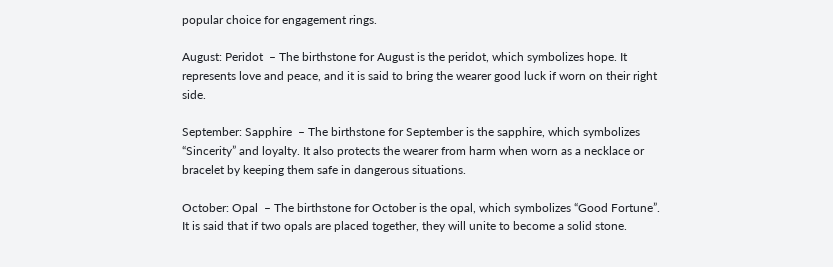popular choice for engagement rings.

August: Peridot  – The birthstone for August is the peridot, which symbolizes hope. It represents love and peace, and it is said to bring the wearer good luck if worn on their right side.

September: Sapphire  – The birthstone for September is the sapphire, which symbolizes “Sincerity” and loyalty. It also protects the wearer from harm when worn as a necklace or bracelet by keeping them safe in dangerous situations.

October: Opal  – The birthstone for October is the opal, which symbolizes “Good Fortune”. It is said that if two opals are placed together, they will unite to become a solid stone.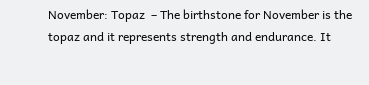November: Topaz  – The birthstone for November is the topaz and it represents strength and endurance. It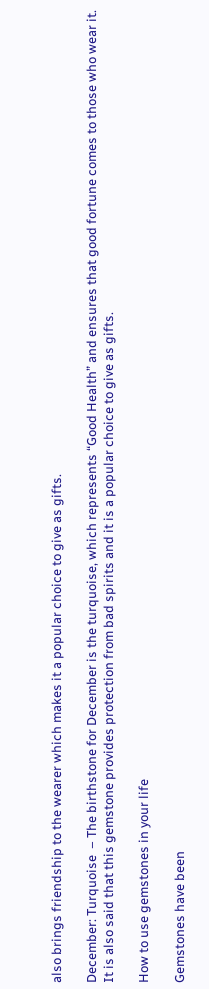also brings friendship to the wearer which makes it a popular choice to give as gifts.

December: Turquoise  – The birthstone for December is the turquoise, which represents “Good Health” and ensures that good fortune comes to those who wear it. It is also said that this gemstone provides protection from bad spirits and it is a popular choice to give as gifts.

How to use gemstones in your life

Gemstones have been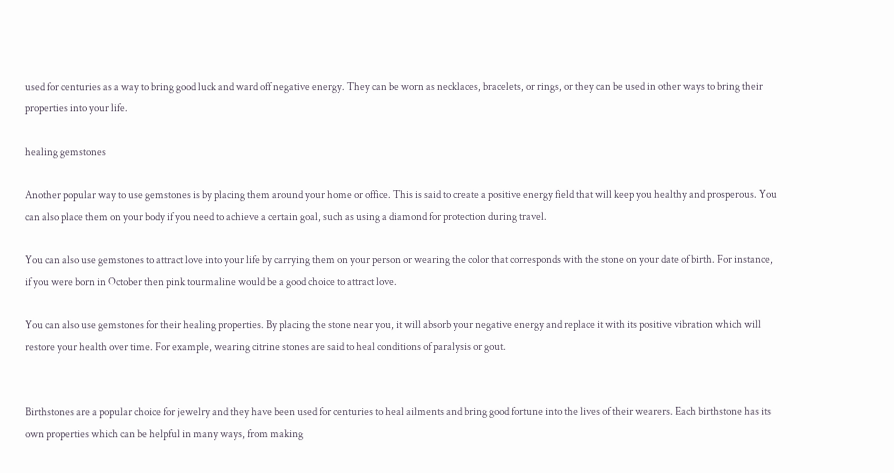used for centuries as a way to bring good luck and ward off negative energy. They can be worn as necklaces, bracelets, or rings, or they can be used in other ways to bring their properties into your life.

healing gemstones

Another popular way to use gemstones is by placing them around your home or office. This is said to create a positive energy field that will keep you healthy and prosperous. You can also place them on your body if you need to achieve a certain goal, such as using a diamond for protection during travel.

You can also use gemstones to attract love into your life by carrying them on your person or wearing the color that corresponds with the stone on your date of birth. For instance, if you were born in October then pink tourmaline would be a good choice to attract love.

You can also use gemstones for their healing properties. By placing the stone near you, it will absorb your negative energy and replace it with its positive vibration which will restore your health over time. For example, wearing citrine stones are said to heal conditions of paralysis or gout.


Birthstones are a popular choice for jewelry and they have been used for centuries to heal ailments and bring good fortune into the lives of their wearers. Each birthstone has its own properties which can be helpful in many ways, from making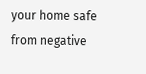your home safe from negative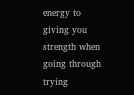energy to giving you strength when going through trying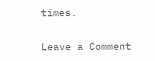times.

Leave a Comment